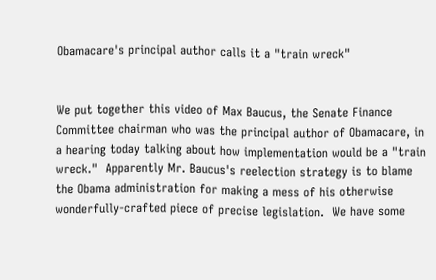Obamacare's principal author calls it a "train wreck"


We put together this video of Max Baucus, the Senate Finance Committee chairman who was the principal author of Obamacare, in a hearing today talking about how implementation would be a "train wreck."  Apparently Mr. Baucus's reelection strategy is to blame the Obama administration for making a mess of his otherwise wonderfully-crafted piece of precise legislation.  We have some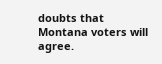doubts that Montana voters will agree.